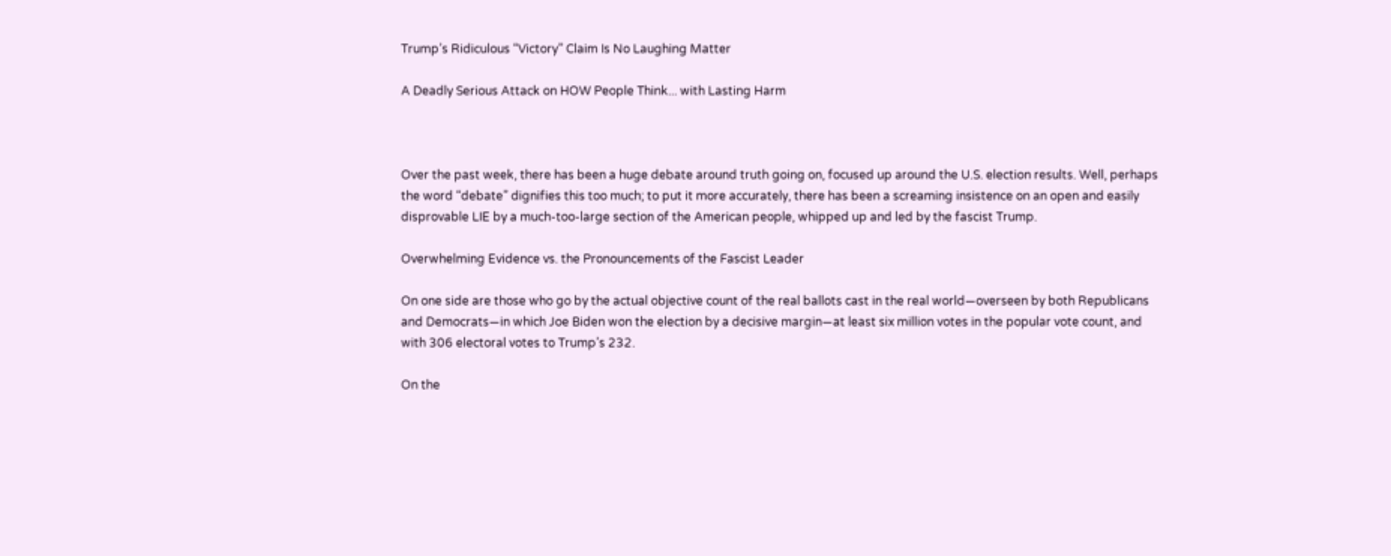Trump’s Ridiculous “Victory” Claim Is No Laughing Matter

A Deadly Serious Attack on HOW People Think... with Lasting Harm



Over the past week, there has been a huge debate around truth going on, focused up around the U.S. election results. Well, perhaps the word “debate” dignifies this too much; to put it more accurately, there has been a screaming insistence on an open and easily disprovable LIE by a much-too-large section of the American people, whipped up and led by the fascist Trump.

Overwhelming Evidence vs. the Pronouncements of the Fascist Leader

On one side are those who go by the actual objective count of the real ballots cast in the real world—overseen by both Republicans and Democrats—in which Joe Biden won the election by a decisive margin—at least six million votes in the popular vote count, and with 306 electoral votes to Trump’s 232.

On the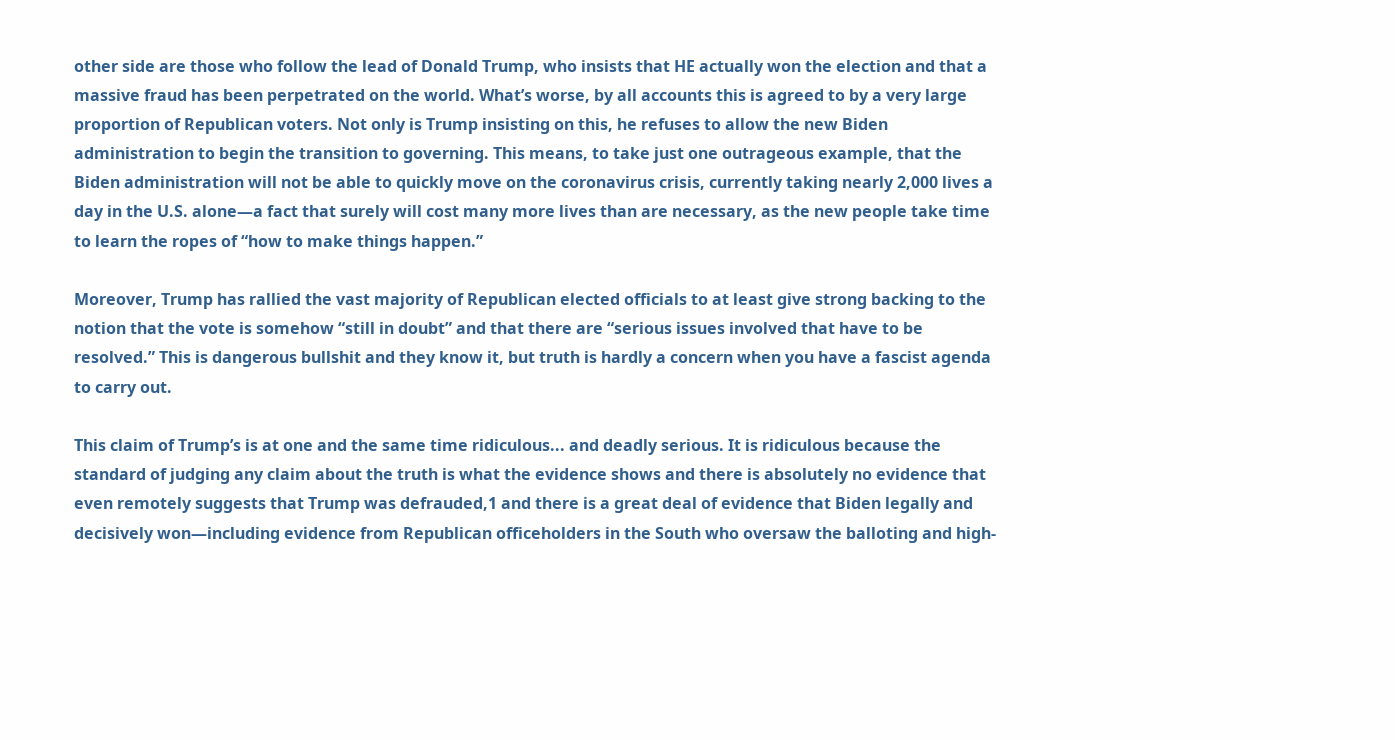other side are those who follow the lead of Donald Trump, who insists that HE actually won the election and that a massive fraud has been perpetrated on the world. What’s worse, by all accounts this is agreed to by a very large proportion of Republican voters. Not only is Trump insisting on this, he refuses to allow the new Biden administration to begin the transition to governing. This means, to take just one outrageous example, that the Biden administration will not be able to quickly move on the coronavirus crisis, currently taking nearly 2,000 lives a day in the U.S. alone—a fact that surely will cost many more lives than are necessary, as the new people take time to learn the ropes of “how to make things happen.”

Moreover, Trump has rallied the vast majority of Republican elected officials to at least give strong backing to the notion that the vote is somehow “still in doubt” and that there are “serious issues involved that have to be resolved.” This is dangerous bullshit and they know it, but truth is hardly a concern when you have a fascist agenda to carry out.

This claim of Trump’s is at one and the same time ridiculous... and deadly serious. It is ridiculous because the standard of judging any claim about the truth is what the evidence shows and there is absolutely no evidence that even remotely suggests that Trump was defrauded,1 and there is a great deal of evidence that Biden legally and decisively won—including evidence from Republican officeholders in the South who oversaw the balloting and high-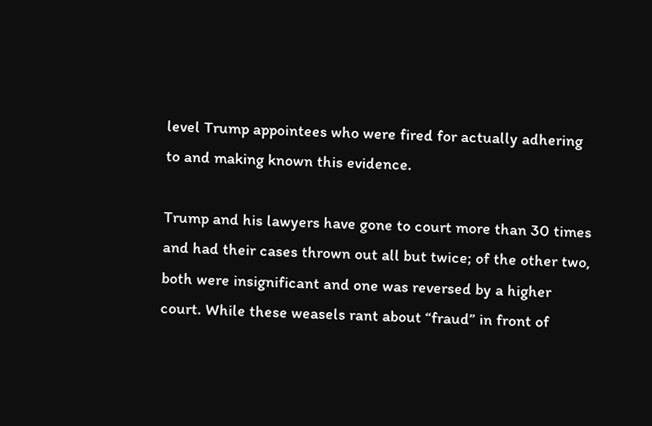level Trump appointees who were fired for actually adhering to and making known this evidence.

Trump and his lawyers have gone to court more than 30 times and had their cases thrown out all but twice; of the other two, both were insignificant and one was reversed by a higher court. While these weasels rant about “fraud” in front of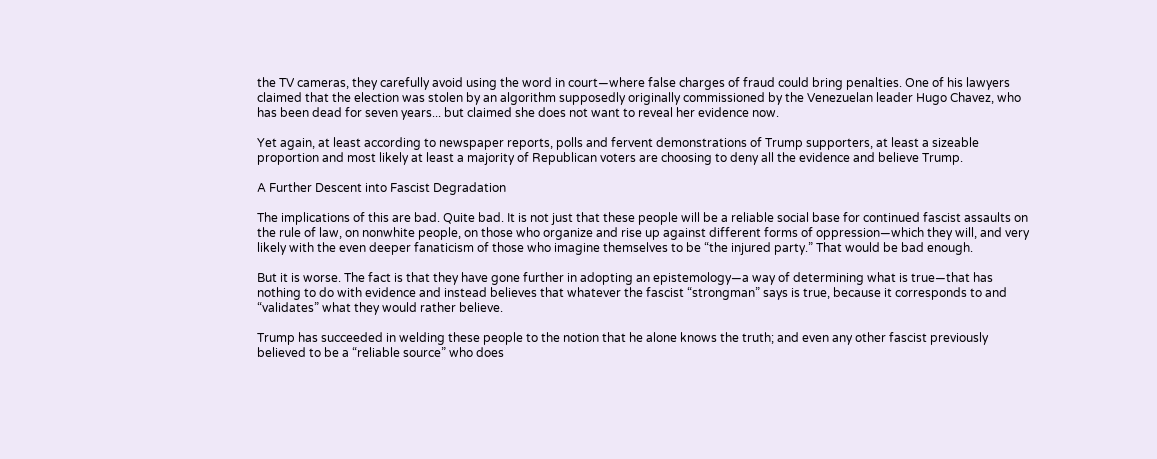the TV cameras, they carefully avoid using the word in court—where false charges of fraud could bring penalties. One of his lawyers claimed that the election was stolen by an algorithm supposedly originally commissioned by the Venezuelan leader Hugo Chavez, who has been dead for seven years... but claimed she does not want to reveal her evidence now.

Yet again, at least according to newspaper reports, polls and fervent demonstrations of Trump supporters, at least a sizeable proportion and most likely at least a majority of Republican voters are choosing to deny all the evidence and believe Trump.

A Further Descent into Fascist Degradation

The implications of this are bad. Quite bad. It is not just that these people will be a reliable social base for continued fascist assaults on the rule of law, on nonwhite people, on those who organize and rise up against different forms of oppression—which they will, and very likely with the even deeper fanaticism of those who imagine themselves to be “the injured party.” That would be bad enough.

But it is worse. The fact is that they have gone further in adopting an epistemology—a way of determining what is true—that has nothing to do with evidence and instead believes that whatever the fascist “strongman” says is true, because it corresponds to and “validates” what they would rather believe.

Trump has succeeded in welding these people to the notion that he alone knows the truth; and even any other fascist previously believed to be a “reliable source” who does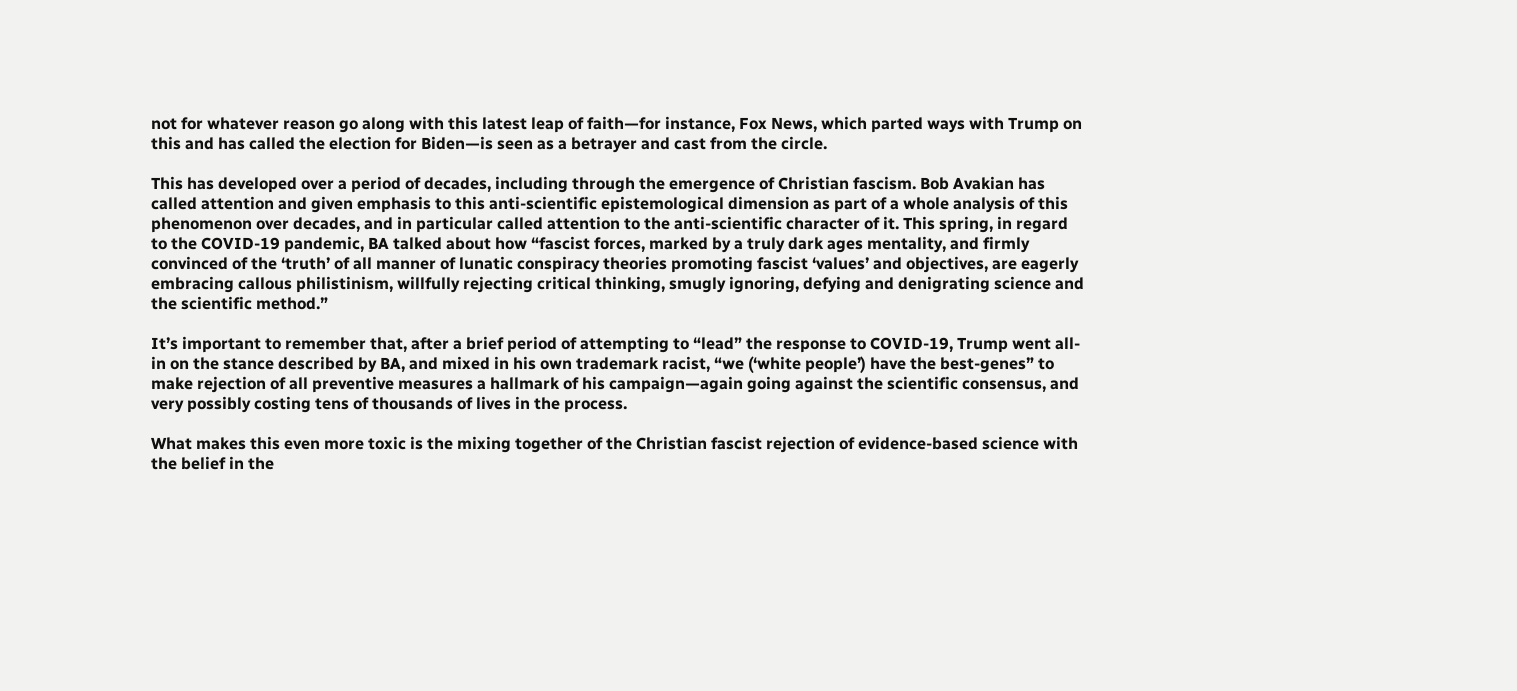not for whatever reason go along with this latest leap of faith—for instance, Fox News, which parted ways with Trump on this and has called the election for Biden—is seen as a betrayer and cast from the circle.

This has developed over a period of decades, including through the emergence of Christian fascism. Bob Avakian has called attention and given emphasis to this anti-scientific epistemological dimension as part of a whole analysis of this phenomenon over decades, and in particular called attention to the anti-scientific character of it. This spring, in regard to the COVID-19 pandemic, BA talked about how “fascist forces, marked by a truly dark ages mentality, and firmly convinced of the ‘truth’ of all manner of lunatic conspiracy theories promoting fascist ‘values’ and objectives, are eagerly embracing callous philistinism, willfully rejecting critical thinking, smugly ignoring, defying and denigrating science and the scientific method.”

It’s important to remember that, after a brief period of attempting to “lead” the response to COVID-19, Trump went all-in on the stance described by BA, and mixed in his own trademark racist, “we (‘white people’) have the best-genes” to make rejection of all preventive measures a hallmark of his campaign—again going against the scientific consensus, and very possibly costing tens of thousands of lives in the process.

What makes this even more toxic is the mixing together of the Christian fascist rejection of evidence-based science with the belief in the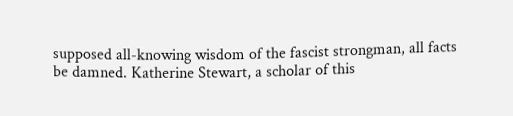supposed all-knowing wisdom of the fascist strongman, all facts be damned. Katherine Stewart, a scholar of this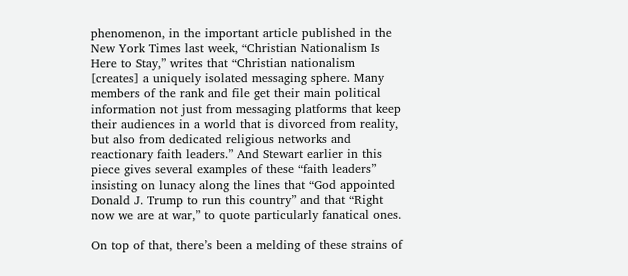phenomenon, in the important article published in the New York Times last week, “Christian Nationalism Is Here to Stay,” writes that “Christian nationalism [creates] a uniquely isolated messaging sphere. Many members of the rank and file get their main political information not just from messaging platforms that keep their audiences in a world that is divorced from reality, but also from dedicated religious networks and reactionary faith leaders.” And Stewart earlier in this piece gives several examples of these “faith leaders” insisting on lunacy along the lines that “God appointed Donald J. Trump to run this country” and that “Right now we are at war,” to quote particularly fanatical ones.

On top of that, there’s been a melding of these strains of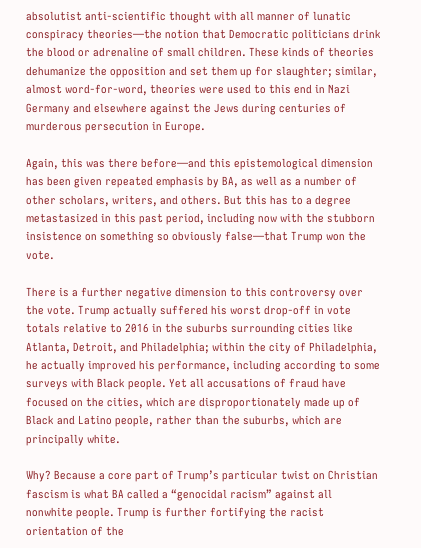absolutist anti-scientific thought with all manner of lunatic conspiracy theories—the notion that Democratic politicians drink the blood or adrenaline of small children. These kinds of theories dehumanize the opposition and set them up for slaughter; similar, almost word-for-word, theories were used to this end in Nazi Germany and elsewhere against the Jews during centuries of murderous persecution in Europe.

Again, this was there before—and this epistemological dimension has been given repeated emphasis by BA, as well as a number of other scholars, writers, and others. But this has to a degree metastasized in this past period, including now with the stubborn insistence on something so obviously false—that Trump won the vote.

There is a further negative dimension to this controversy over the vote. Trump actually suffered his worst drop-off in vote totals relative to 2016 in the suburbs surrounding cities like Atlanta, Detroit, and Philadelphia; within the city of Philadelphia, he actually improved his performance, including according to some surveys with Black people. Yet all accusations of fraud have focused on the cities, which are disproportionately made up of Black and Latino people, rather than the suburbs, which are principally white.

Why? Because a core part of Trump’s particular twist on Christian fascism is what BA called a “genocidal racism” against all nonwhite people. Trump is further fortifying the racist orientation of the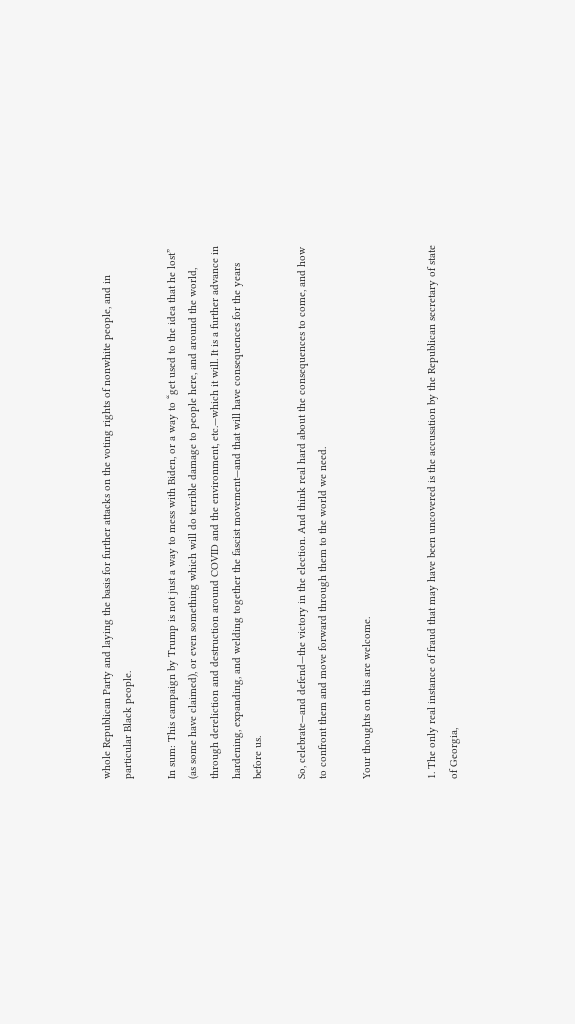whole Republican Party and laying the basis for further attacks on the voting rights of nonwhite people, and in particular Black people.

In sum: This campaign by Trump is not just a way to mess with Biden, or a way to “get used to the idea that he lost” (as some have claimed), or even something which will do terrible damage to people here, and around the world, through dereliction and destruction around COVID and the environment, etc.—which it will. It is a further advance in hardening, expanding, and welding together the fascist movement—and that will have consequences for the years before us.

So, celebrate—and defend—the victory in the election. And think real hard about the consequences to come, and how to confront them and move forward through them to the world we need.

Your thoughts on this are welcome.


1. The only real instance of fraud that may have been uncovered is the accusation by the Republican secretary of state of Georgia,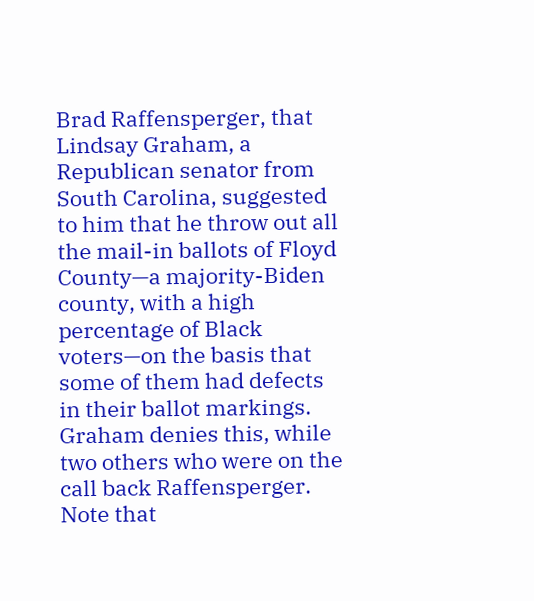Brad Raffensperger, that Lindsay Graham, a Republican senator from South Carolina, suggested to him that he throw out all the mail-in ballots of Floyd County—a majority-Biden county, with a high percentage of Black voters—on the basis that some of them had defects in their ballot markings. Graham denies this, while two others who were on the call back Raffensperger. Note that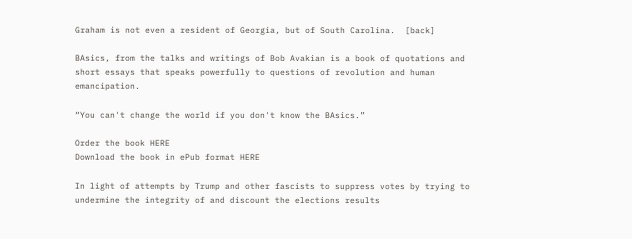Graham is not even a resident of Georgia, but of South Carolina.  [back]

BAsics, from the talks and writings of Bob Avakian is a book of quotations and short essays that speaks powerfully to questions of revolution and human emancipation.

“You can't change the world if you don't know the BAsics.”

Order the book HERE
Download the book in ePub format HERE

In light of attempts by Trump and other fascists to suppress votes by trying to undermine the integrity of and discount the elections results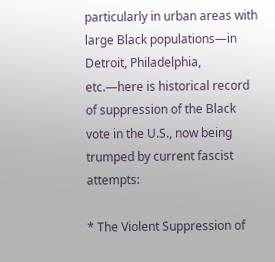particularly in urban areas with large Black populations—in Detroit, Philadelphia, etc.—here is historical record of suppression of the Black vote in the U.S., now being trumped by current fascist attempts:

* The Violent Suppression of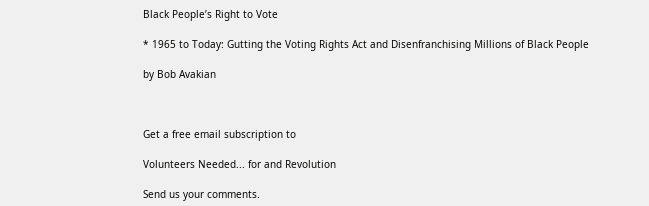Black People’s Right to Vote

* 1965 to Today: Gutting the Voting Rights Act and Disenfranchising Millions of Black People

by Bob Avakian



Get a free email subscription to

Volunteers Needed... for and Revolution

Send us your comments.